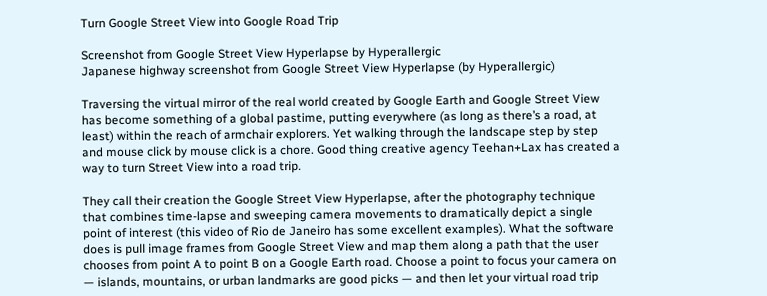Turn Google Street View into Google Road Trip

Screenshot from Google Street View Hyperlapse by Hyperallergic
Japanese highway screenshot from Google Street View Hyperlapse (by Hyperallergic)

Traversing the virtual mirror of the real world created by Google Earth and Google Street View has become something of a global pastime, putting everywhere (as long as there’s a road, at least) within the reach of armchair explorers. Yet walking through the landscape step by step and mouse click by mouse click is a chore. Good thing creative agency Teehan+Lax has created a way to turn Street View into a road trip.

They call their creation the Google Street View Hyperlapse, after the photography technique that combines time-lapse and sweeping camera movements to dramatically depict a single point of interest (this video of Rio de Janeiro has some excellent examples). What the software does is pull image frames from Google Street View and map them along a path that the user chooses from point A to point B on a Google Earth road. Choose a point to focus your camera on — islands, mountains, or urban landmarks are good picks — and then let your virtual road trip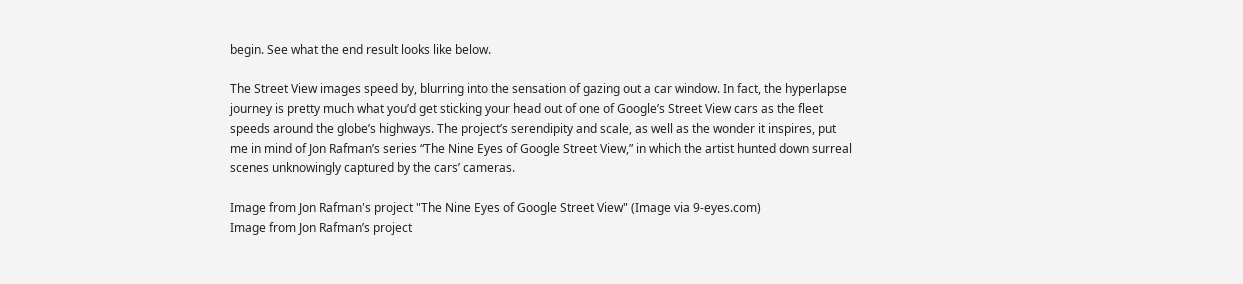begin. See what the end result looks like below.

The Street View images speed by, blurring into the sensation of gazing out a car window. In fact, the hyperlapse journey is pretty much what you’d get sticking your head out of one of Google’s Street View cars as the fleet speeds around the globe’s highways. The project’s serendipity and scale, as well as the wonder it inspires, put me in mind of Jon Rafman’s series “The Nine Eyes of Google Street View,” in which the artist hunted down surreal scenes unknowingly captured by the cars’ cameras.

Image from Jon Rafman's project "The Nine Eyes of Google Street View" (Image via 9-eyes.com)
Image from Jon Rafman’s project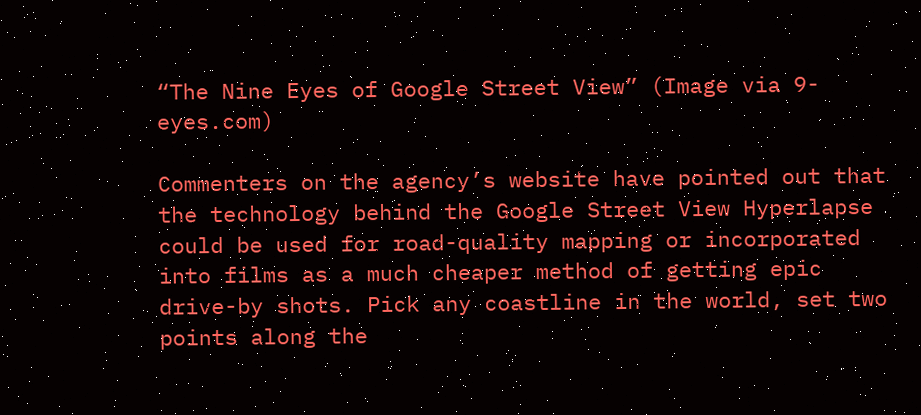“The Nine Eyes of Google Street View” (Image via 9-eyes.com)

Commenters on the agency’s website have pointed out that the technology behind the Google Street View Hyperlapse could be used for road-quality mapping or incorporated into films as a much cheaper method of getting epic drive-by shots. Pick any coastline in the world, set two points along the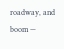roadway, and boom —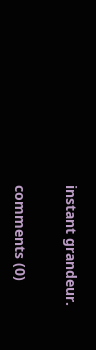instant grandeur.

comments (0)